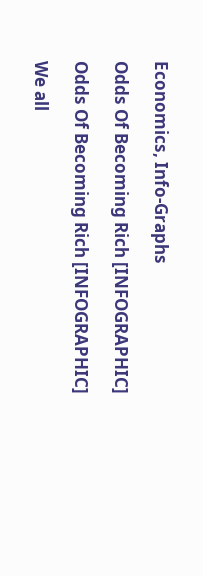Economics, Info-Graphs

Odds Of Becoming Rich [INFOGRAPHIC]

Odds Of Becoming Rich [INFOGRAPHIC]

We all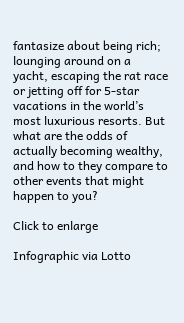fantasize about being rich; lounging around on a yacht, escaping the rat race or jetting off for 5-star vacations in the world’s most luxurious resorts. But what are the odds of actually becoming wealthy, and how to they compare to other events that might happen to you?

Click to enlarge

Infographic via Lotto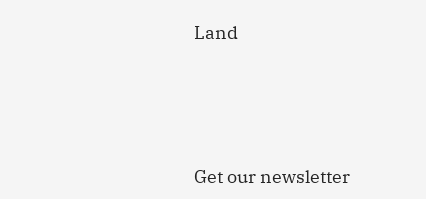Land




Get our newsletter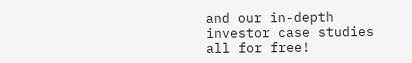and our in-depth investor case studies all for free!